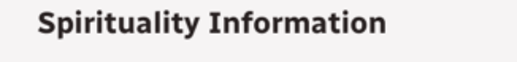Spirituality Information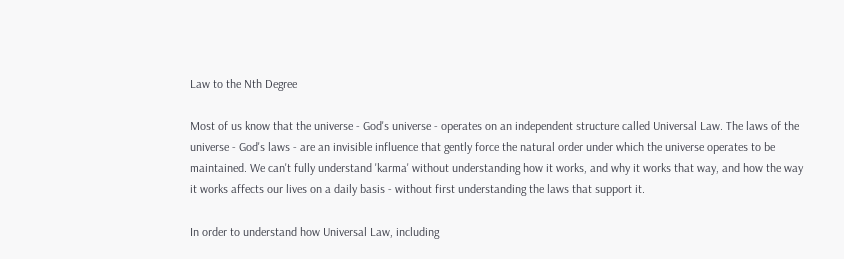Law to the Nth Degree

Most of us know that the universe - God's universe - operates on an independent structure called Universal Law. The laws of the universe - God's laws - are an invisible influence that gently force the natural order under which the universe operates to be maintained. We can't fully understand 'karma' without understanding how it works, and why it works that way, and how the way it works affects our lives on a daily basis - without first understanding the laws that support it.

In order to understand how Universal Law, including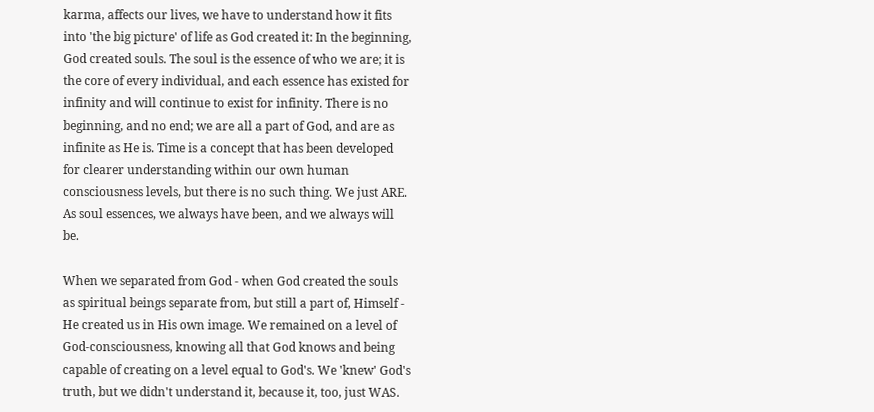karma, affects our lives, we have to understand how it fits into 'the big picture' of life as God created it: In the beginning, God created souls. The soul is the essence of who we are; it is the core of every individual, and each essence has existed for infinity and will continue to exist for infinity. There is no beginning, and no end; we are all a part of God, and are as infinite as He is. Time is a concept that has been developed for clearer understanding within our own human consciousness levels, but there is no such thing. We just ARE. As soul essences, we always have been, and we always will be.

When we separated from God - when God created the souls as spiritual beings separate from, but still a part of, Himself - He created us in His own image. We remained on a level of God-consciousness, knowing all that God knows and being capable of creating on a level equal to God's. We 'knew' God's truth, but we didn't understand it, because it, too, just WAS.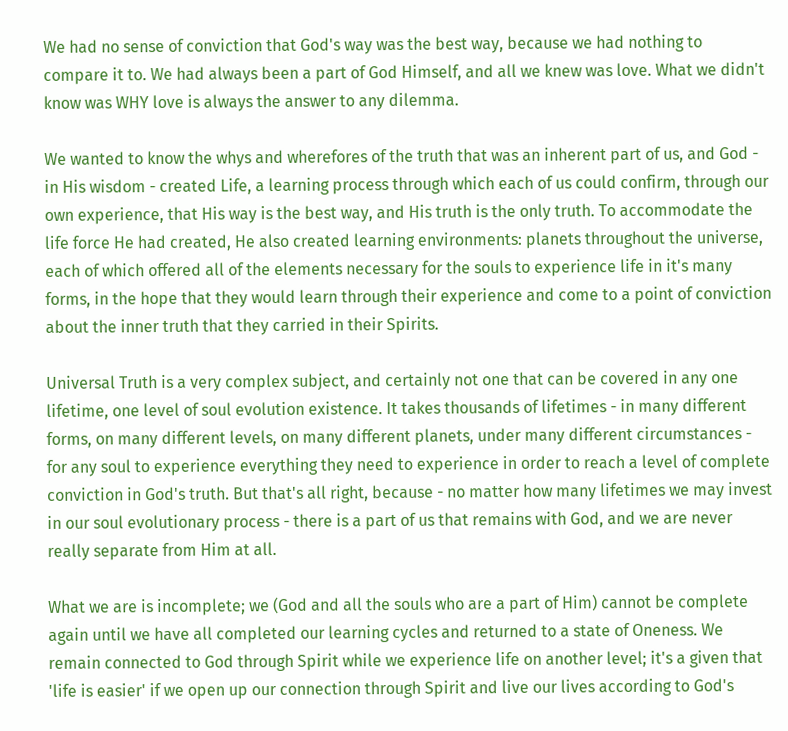We had no sense of conviction that God's way was the best way, because we had nothing to compare it to. We had always been a part of God Himself, and all we knew was love. What we didn't know was WHY love is always the answer to any dilemma.

We wanted to know the whys and wherefores of the truth that was an inherent part of us, and God - in His wisdom - created Life, a learning process through which each of us could confirm, through our own experience, that His way is the best way, and His truth is the only truth. To accommodate the life force He had created, He also created learning environments: planets throughout the universe, each of which offered all of the elements necessary for the souls to experience life in it's many forms, in the hope that they would learn through their experience and come to a point of conviction about the inner truth that they carried in their Spirits.

Universal Truth is a very complex subject, and certainly not one that can be covered in any one lifetime, one level of soul evolution existence. It takes thousands of lifetimes - in many different forms, on many different levels, on many different planets, under many different circumstances - for any soul to experience everything they need to experience in order to reach a level of complete conviction in God's truth. But that's all right, because - no matter how many lifetimes we may invest in our soul evolutionary process - there is a part of us that remains with God, and we are never really separate from Him at all.

What we are is incomplete; we (God and all the souls who are a part of Him) cannot be complete again until we have all completed our learning cycles and returned to a state of Oneness. We remain connected to God through Spirit while we experience life on another level; it's a given that 'life is easier' if we open up our connection through Spirit and live our lives according to God's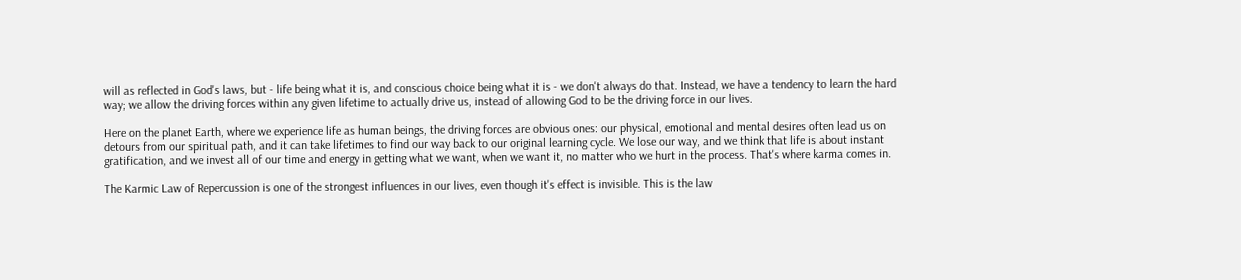will as reflected in God's laws, but - life being what it is, and conscious choice being what it is - we don't always do that. Instead, we have a tendency to learn the hard way; we allow the driving forces within any given lifetime to actually drive us, instead of allowing God to be the driving force in our lives.

Here on the planet Earth, where we experience life as human beings, the driving forces are obvious ones: our physical, emotional and mental desires often lead us on detours from our spiritual path, and it can take lifetimes to find our way back to our original learning cycle. We lose our way, and we think that life is about instant gratification, and we invest all of our time and energy in getting what we want, when we want it, no matter who we hurt in the process. That's where karma comes in.

The Karmic Law of Repercussion is one of the strongest influences in our lives, even though it's effect is invisible. This is the law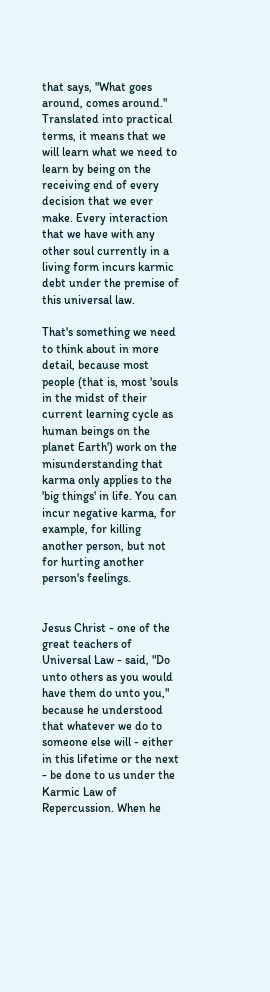that says, "What goes around, comes around." Translated into practical terms, it means that we will learn what we need to learn by being on the receiving end of every decision that we ever make. Every interaction that we have with any other soul currently in a living form incurs karmic debt under the premise of this universal law.

That's something we need to think about in more detail, because most people (that is, most 'souls in the midst of their current learning cycle as human beings on the planet Earth') work on the misunderstanding that karma only applies to the 'big things' in life. You can incur negative karma, for example, for killing another person, but not for hurting another person's feelings.


Jesus Christ - one of the great teachers of Universal Law - said, "Do unto others as you would have them do unto you," because he understood that whatever we do to someone else will - either in this lifetime or the next - be done to us under the Karmic Law of Repercussion. When he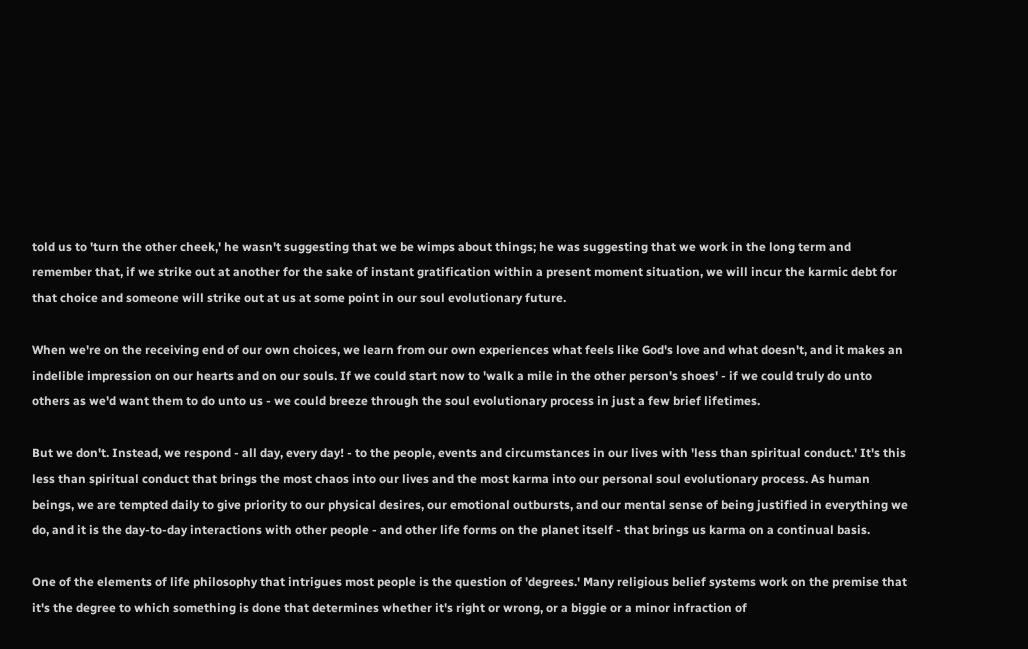told us to 'turn the other cheek,' he wasn't suggesting that we be wimps about things; he was suggesting that we work in the long term and remember that, if we strike out at another for the sake of instant gratification within a present moment situation, we will incur the karmic debt for that choice and someone will strike out at us at some point in our soul evolutionary future.

When we're on the receiving end of our own choices, we learn from our own experiences what feels like God's love and what doesn't, and it makes an indelible impression on our hearts and on our souls. If we could start now to 'walk a mile in the other person's shoes' - if we could truly do unto others as we'd want them to do unto us - we could breeze through the soul evolutionary process in just a few brief lifetimes.

But we don't. Instead, we respond - all day, every day! - to the people, events and circumstances in our lives with 'less than spiritual conduct.' It's this less than spiritual conduct that brings the most chaos into our lives and the most karma into our personal soul evolutionary process. As human beings, we are tempted daily to give priority to our physical desires, our emotional outbursts, and our mental sense of being justified in everything we do, and it is the day-to-day interactions with other people - and other life forms on the planet itself - that brings us karma on a continual basis.

One of the elements of life philosophy that intrigues most people is the question of 'degrees.' Many religious belief systems work on the premise that it's the degree to which something is done that determines whether it's right or wrong, or a biggie or a minor infraction of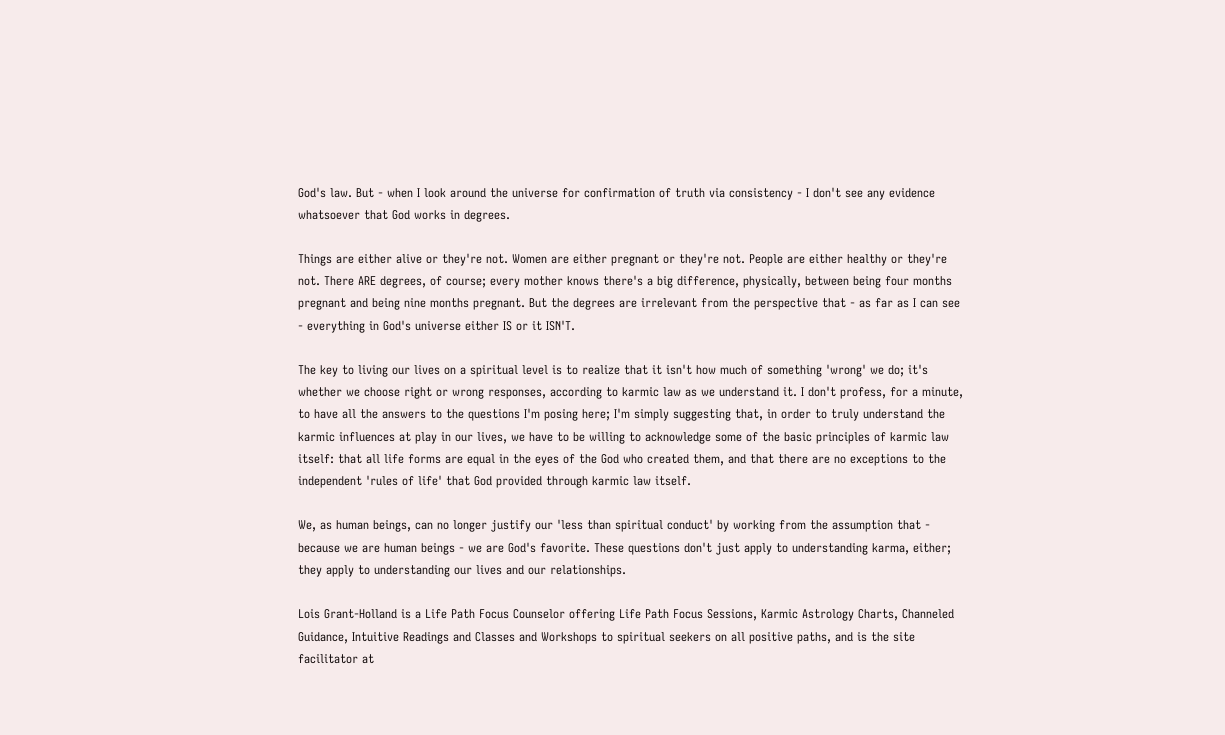God's law. But - when I look around the universe for confirmation of truth via consistency - I don't see any evidence whatsoever that God works in degrees.

Things are either alive or they're not. Women are either pregnant or they're not. People are either healthy or they're not. There ARE degrees, of course; every mother knows there's a big difference, physically, between being four months pregnant and being nine months pregnant. But the degrees are irrelevant from the perspective that - as far as I can see - everything in God's universe either IS or it ISN'T.

The key to living our lives on a spiritual level is to realize that it isn't how much of something 'wrong' we do; it's whether we choose right or wrong responses, according to karmic law as we understand it. I don't profess, for a minute, to have all the answers to the questions I'm posing here; I'm simply suggesting that, in order to truly understand the karmic influences at play in our lives, we have to be willing to acknowledge some of the basic principles of karmic law itself: that all life forms are equal in the eyes of the God who created them, and that there are no exceptions to the independent 'rules of life' that God provided through karmic law itself.

We, as human beings, can no longer justify our 'less than spiritual conduct' by working from the assumption that - because we are human beings - we are God's favorite. These questions don't just apply to understanding karma, either; they apply to understanding our lives and our relationships.

Lois Grant-Holland is a Life Path Focus Counselor offering Life Path Focus Sessions, Karmic Astrology Charts, Channeled Guidance, Intuitive Readings and Classes and Workshops to spiritual seekers on all positive paths, and is the site facilitator at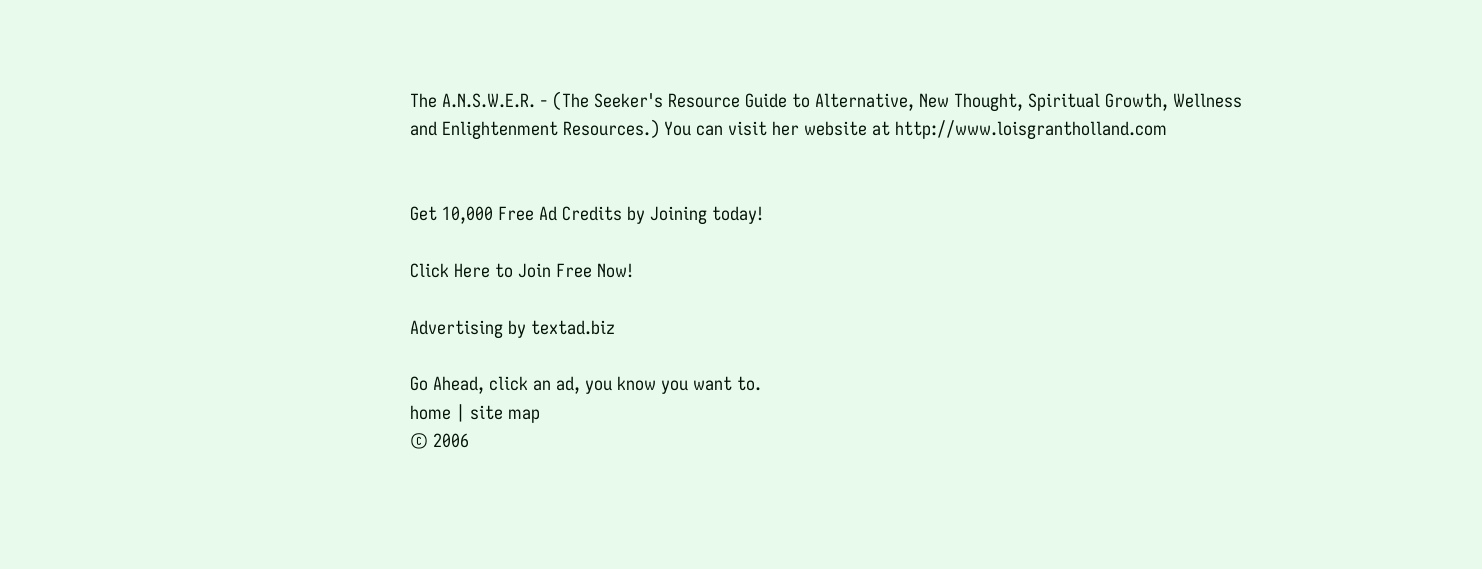The A.N.S.W.E.R. - (The Seeker's Resource Guide to Alternative, New Thought, Spiritual Growth, Wellness and Enlightenment Resources.) You can visit her website at http://www.loisgrantholland.com


Get 10,000 Free Ad Credits by Joining today!

Click Here to Join Free Now!

Advertising by textad.biz

Go Ahead, click an ad, you know you want to.
home | site map
© 2006